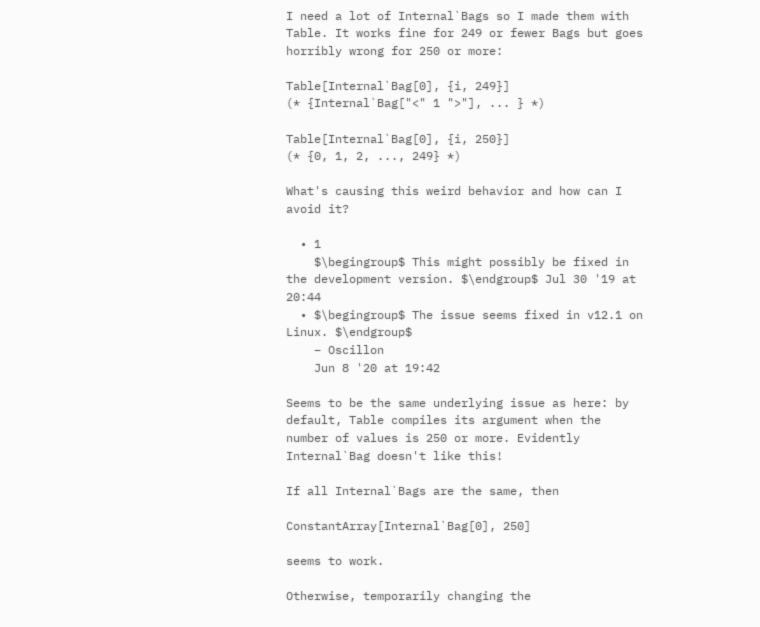I need a lot of Internal`Bags so I made them with Table. It works fine for 249 or fewer Bags but goes horribly wrong for 250 or more:

Table[Internal`Bag[0], {i, 249}]
(* {Internal`Bag["<" 1 ">"], ... } *)

Table[Internal`Bag[0], {i, 250}]
(* {0, 1, 2, ..., 249} *)

What's causing this weird behavior and how can I avoid it?

  • 1
    $\begingroup$ This might possibly be fixed in the development version. $\endgroup$ Jul 30 '19 at 20:44
  • $\begingroup$ The issue seems fixed in v12.1 on Linux. $\endgroup$
    – Oscillon
    Jun 8 '20 at 19:42

Seems to be the same underlying issue as here: by default, Table compiles its argument when the number of values is 250 or more. Evidently Internal`Bag doesn't like this!

If all Internal`Bags are the same, then

ConstantArray[Internal`Bag[0], 250]

seems to work.

Otherwise, temporarily changing the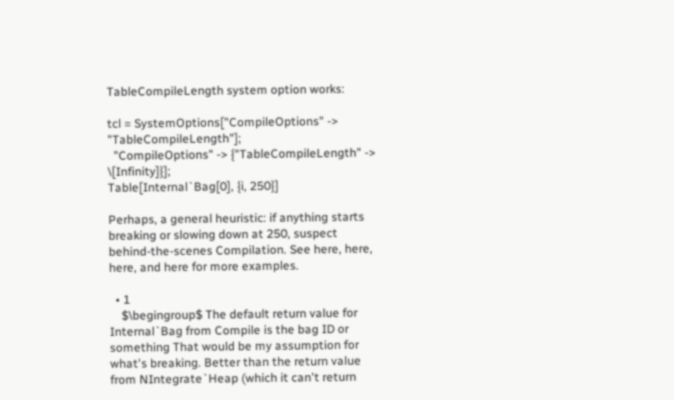TableCompileLength system option works:

tcl = SystemOptions["CompileOptions" -> "TableCompileLength"];
  "CompileOptions" -> {"TableCompileLength" -> \[Infinity]}];
Table[Internal`Bag[0], {i, 250}]

Perhaps, a general heuristic: if anything starts breaking or slowing down at 250, suspect behind-the-scenes Compilation. See here, here, here, and here for more examples.

  • 1
    $\begingroup$ The default return value for Internal`Bag from Compile is the bag ID or something That would be my assumption for what's breaking. Better than the return value from NIntegrate`Heap (which it can't return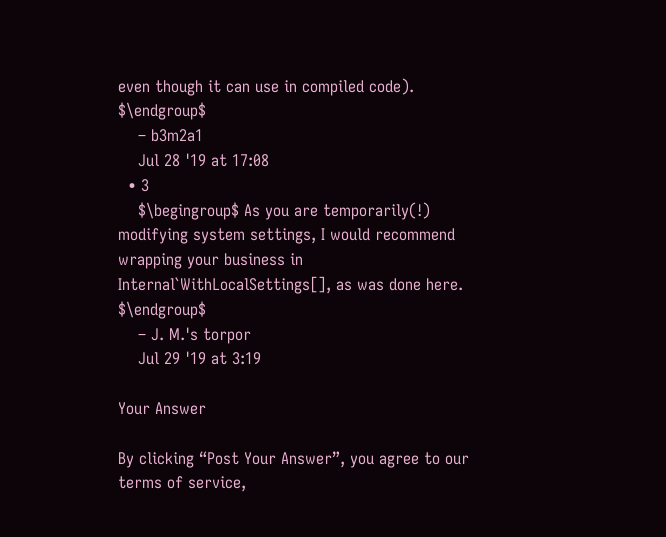even though it can use in compiled code). $\endgroup$
    – b3m2a1
    Jul 28 '19 at 17:08
  • 3
    $\begingroup$ As you are temporarily(!) modifying system settings, I would recommend wrapping your business in Internal`WithLocalSettings[], as was done here. $\endgroup$
    – J. M.'s torpor
    Jul 29 '19 at 3:19

Your Answer

By clicking “Post Your Answer”, you agree to our terms of service,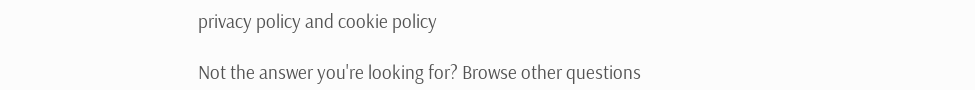privacy policy and cookie policy

Not the answer you're looking for? Browse other questions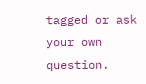tagged or ask your own question.